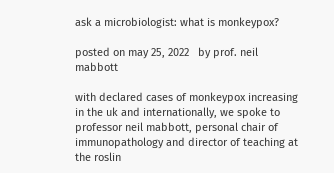ask a microbiologist: what is monkeypox?

posted on may 25, 2022   by prof. neil mabbott

with declared cases of monkeypox increasing in the uk and internationally, we spoke to professor neil mabbott, personal chair of immunopathology and director of teaching at the roslin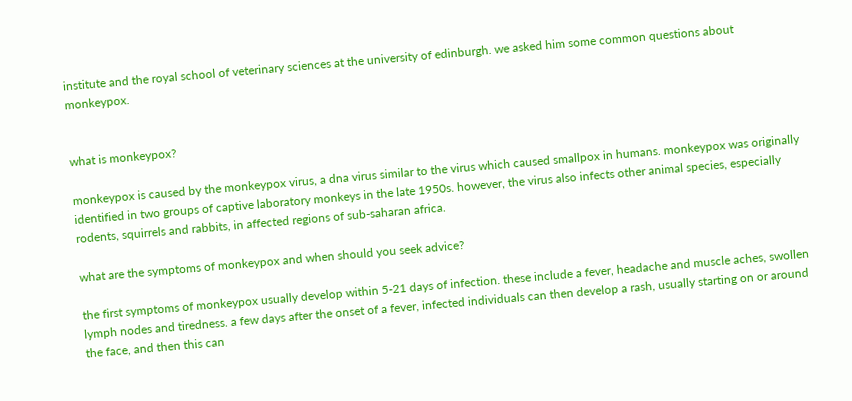institute and the royal school of veterinary sciences at the university of edinburgh. we asked him some common questions about monkeypox.


what is monkeypox?

monkeypox is caused by the monkeypox virus, a dna virus similar to the virus which caused smallpox in humans. monkeypox was originally identified in two groups of captive laboratory monkeys in the late 1950s. however, the virus also infects other animal species, especially rodents, squirrels and rabbits, in affected regions of sub-saharan africa.

what are the symptoms of monkeypox and when should you seek advice?

the first symptoms of monkeypox usually develop within 5-21 days of infection. these include a fever, headache and muscle aches, swollen lymph nodes and tiredness. a few days after the onset of a fever, infected individuals can then develop a rash, usually starting on or around the face, and then this can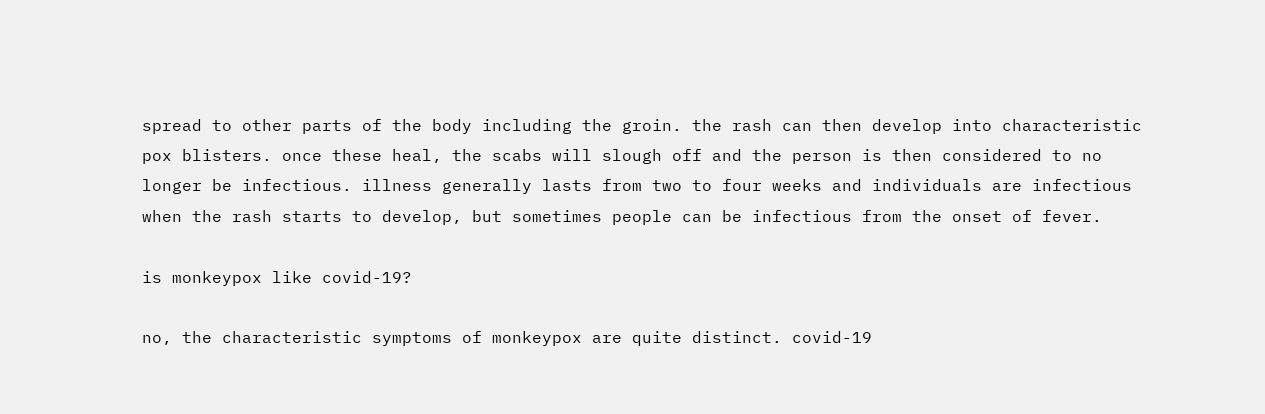spread to other parts of the body including the groin. the rash can then develop into characteristic pox blisters. once these heal, the scabs will slough off and the person is then considered to no longer be infectious. illness generally lasts from two to four weeks and individuals are infectious when the rash starts to develop, but sometimes people can be infectious from the onset of fever.

is monkeypox like covid-19?

no, the characteristic symptoms of monkeypox are quite distinct. covid-19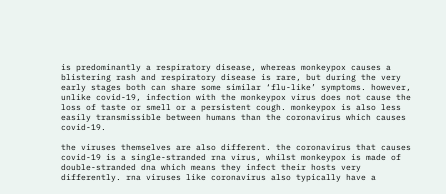is predominantly a respiratory disease, whereas monkeypox causes a blistering rash and respiratory disease is rare, but during the very early stages both can share some similar ‘flu-like’ symptoms. however, unlike covid-19, infection with the monkeypox virus does not cause the loss of taste or smell or a persistent cough. monkeypox is also less easily transmissible between humans than the coronavirus which causes covid-19.

the viruses themselves are also different. the coronavirus that causes covid-19 is a single-stranded rna virus, whilst monkeypox is made of double-stranded dna which means they infect their hosts very differently. rna viruses like coronavirus also typically have a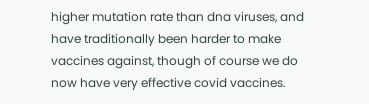higher mutation rate than dna viruses, and have traditionally been harder to make vaccines against, though of course we do now have very effective covid vaccines.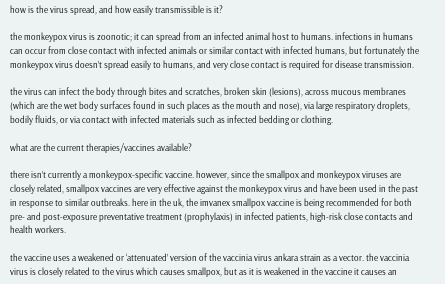how is the virus spread, and how easily transmissible is it?

the monkeypox virus is zoonotic; it can spread from an infected animal host to humans. infections in humans can occur from close contact with infected animals or similar contact with infected humans, but fortunately the monkeypox virus doesn’t spread easily to humans, and very close contact is required for disease transmission.

the virus can infect the body through bites and scratches, broken skin (lesions), across mucous membranes (which are the wet body surfaces found in such places as the mouth and nose), via large respiratory droplets, bodily fluids, or via contact with infected materials such as infected bedding or clothing.

what are the current therapies/vaccines available?

there isn’t currently a monkeypox-specific vaccine. however, since the smallpox and monkeypox viruses are closely related, smallpox vaccines are very effective against the monkeypox virus and have been used in the past in response to similar outbreaks. here in the uk, the imvanex smallpox vaccine is being recommended for both pre- and post-exposure preventative treatment (prophylaxis) in infected patients, high-risk close contacts and health workers.

the vaccine uses a weakened or ‘attenuated’ version of the vaccinia virus ankara strain as a vector. the vaccinia virus is closely related to the virus which causes smallpox, but as it is weakened in the vaccine it causes an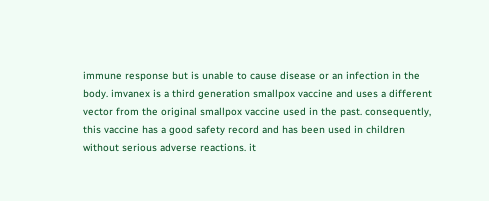immune response but is unable to cause disease or an infection in the body. imvanex is a third generation smallpox vaccine and uses a different vector from the original smallpox vaccine used in the past. consequently, this vaccine has a good safety record and has been used in children without serious adverse reactions. it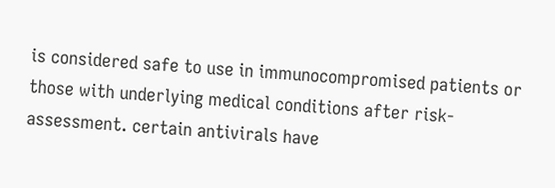is considered safe to use in immunocompromised patients or those with underlying medical conditions after risk-assessment. certain antivirals have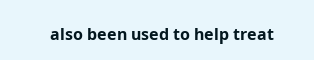also been used to help treat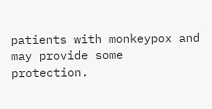patients with monkeypox and may provide some protection.